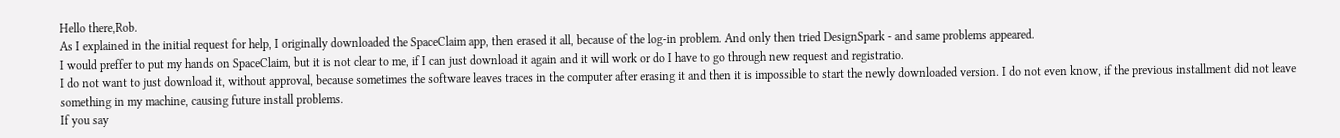Hello there,Rob.
As I explained in the initial request for help, I originally downloaded the SpaceClaim app, then erased it all, because of the log-in problem. And only then tried DesignSpark - and same problems appeared.
I would preffer to put my hands on SpaceClaim, but it is not clear to me, if I can just download it again and it will work or do I have to go through new request and registratio.
I do not want to just download it, without approval, because sometimes the software leaves traces in the computer after erasing it and then it is impossible to start the newly downloaded version. I do not even know, if the previous installment did not leave something in my machine, causing future install problems.
If you say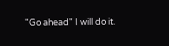"Go ahead" I will do it.